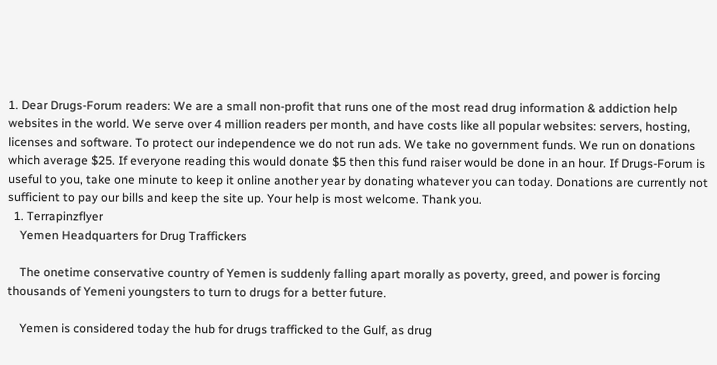1. Dear Drugs-Forum readers: We are a small non-profit that runs one of the most read drug information & addiction help websites in the world. We serve over 4 million readers per month, and have costs like all popular websites: servers, hosting, licenses and software. To protect our independence we do not run ads. We take no government funds. We run on donations which average $25. If everyone reading this would donate $5 then this fund raiser would be done in an hour. If Drugs-Forum is useful to you, take one minute to keep it online another year by donating whatever you can today. Donations are currently not sufficient to pay our bills and keep the site up. Your help is most welcome. Thank you.
  1. Terrapinzflyer
    Yemen Headquarters for Drug Traffickers

    The onetime conservative country of Yemen is suddenly falling apart morally as poverty, greed, and power is forcing thousands of Yemeni youngsters to turn to drugs for a better future.

    Yemen is considered today the hub for drugs trafficked to the Gulf, as drug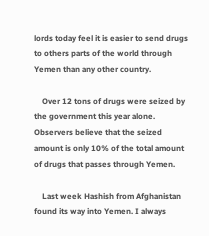lords today feel it is easier to send drugs to others parts of the world through Yemen than any other country.

    Over 12 tons of drugs were seized by the government this year alone. Observers believe that the seized amount is only 10% of the total amount of drugs that passes through Yemen.

    Last week Hashish from Afghanistan found its way into Yemen. I always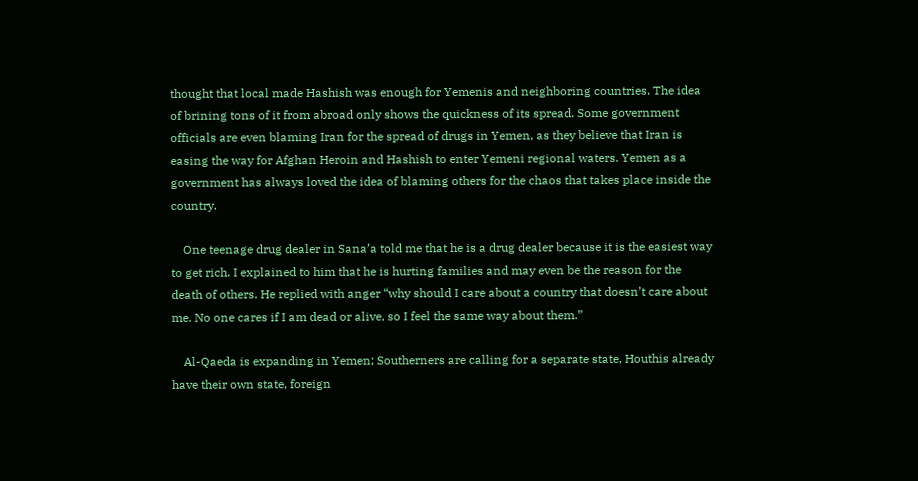thought that local made Hashish was enough for Yemenis and neighboring countries. The idea of brining tons of it from abroad only shows the quickness of its spread. Some government officials are even blaming Iran for the spread of drugs in Yemen, as they believe that Iran is easing the way for Afghan Heroin and Hashish to enter Yemeni regional waters. Yemen as a government has always loved the idea of blaming others for the chaos that takes place inside the country.

    One teenage drug dealer in Sana’a told me that he is a drug dealer because it is the easiest way to get rich. I explained to him that he is hurting families and may even be the reason for the death of others. He replied with anger “why should I care about a country that doesn’t care about me. No one cares if I am dead or alive, so I feel the same way about them.”

    Al-Qaeda is expanding in Yemen; Southerners are calling for a separate state, Houthis already have their own state, foreign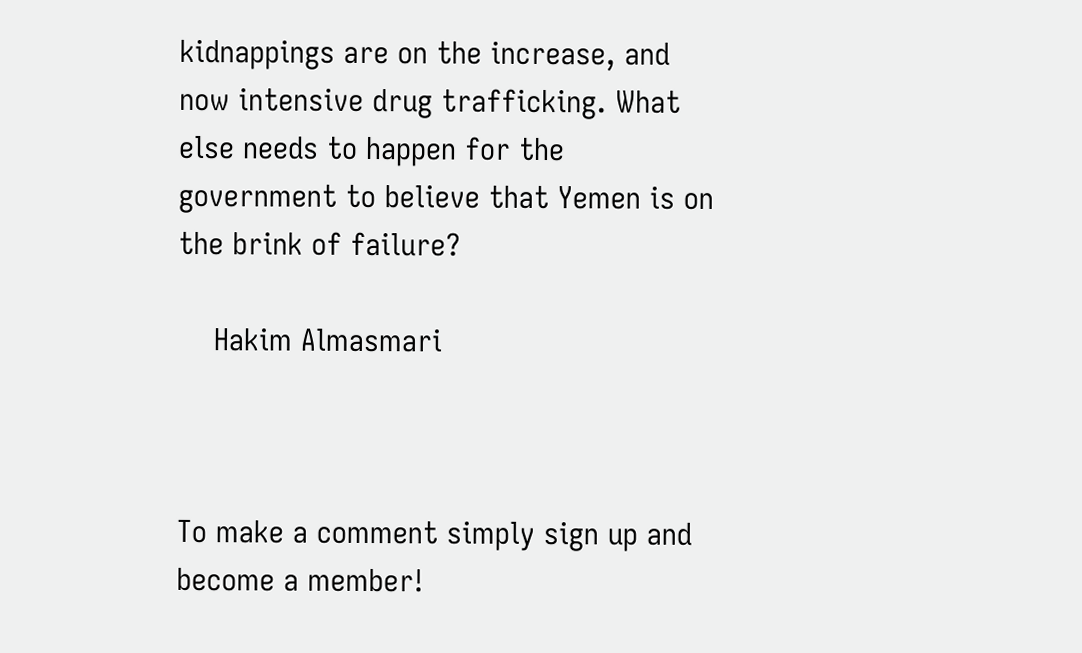kidnappings are on the increase, and now intensive drug trafficking. What else needs to happen for the government to believe that Yemen is on the brink of failure?

    Hakim Almasmari



To make a comment simply sign up and become a member!